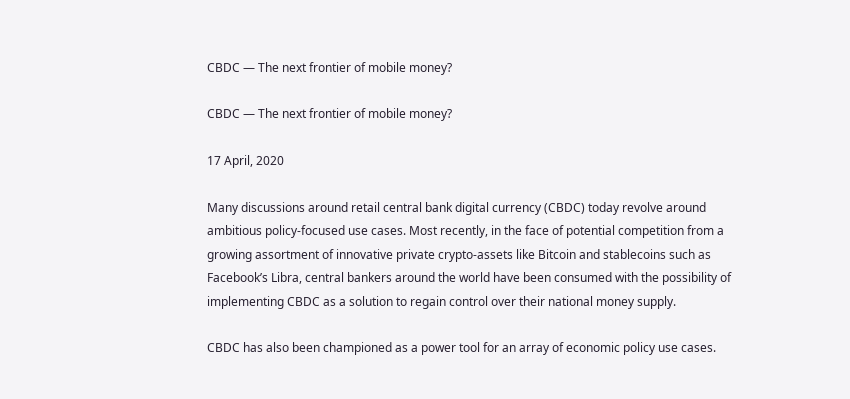CBDC — The next frontier of mobile money?

CBDC — The next frontier of mobile money?

17 April, 2020

Many discussions around retail central bank digital currency (CBDC) today revolve around ambitious policy-focused use cases. Most recently, in the face of potential competition from a growing assortment of innovative private crypto-assets like Bitcoin and stablecoins such as Facebook’s Libra, central bankers around the world have been consumed with the possibility of implementing CBDC as a solution to regain control over their national money supply.

CBDC has also been championed as a power tool for an array of economic policy use cases.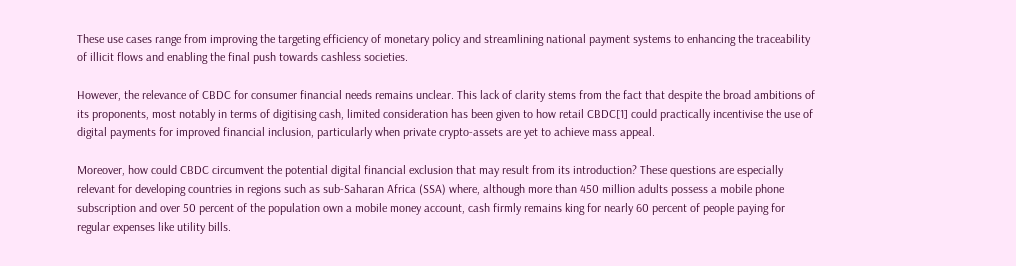These use cases range from improving the targeting efficiency of monetary policy and streamlining national payment systems to enhancing the traceability of illicit flows and enabling the final push towards cashless societies.

However, the relevance of CBDC for consumer financial needs remains unclear. This lack of clarity stems from the fact that despite the broad ambitions of its proponents, most notably in terms of digitising cash, limited consideration has been given to how retail CBDC[1] could practically incentivise the use of digital payments for improved financial inclusion, particularly when private crypto-assets are yet to achieve mass appeal.

Moreover, how could CBDC circumvent the potential digital financial exclusion that may result from its introduction? These questions are especially relevant for developing countries in regions such as sub-Saharan Africa (SSA) where, although more than 450 million adults possess a mobile phone subscription and over 50 percent of the population own a mobile money account, cash firmly remains king for nearly 60 percent of people paying for regular expenses like utility bills.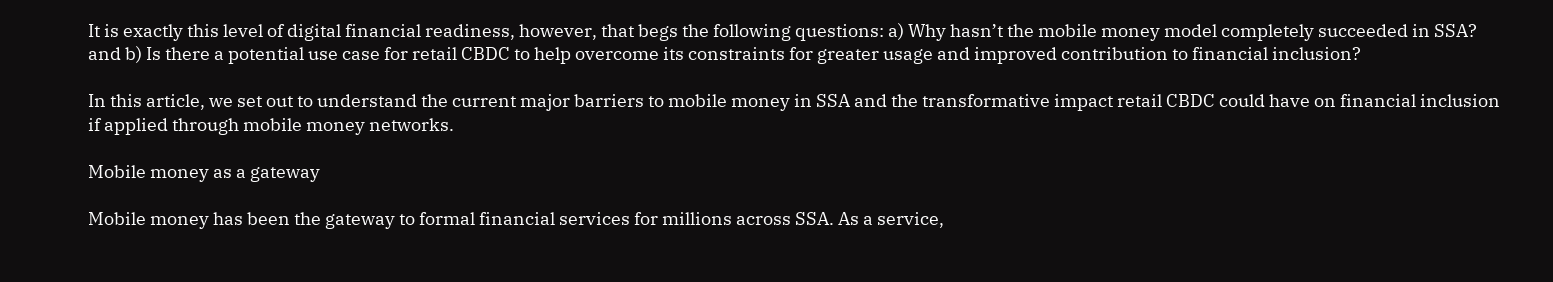It is exactly this level of digital financial readiness, however, that begs the following questions: a) Why hasn’t the mobile money model completely succeeded in SSA? and b) Is there a potential use case for retail CBDC to help overcome its constraints for greater usage and improved contribution to financial inclusion?

In this article, we set out to understand the current major barriers to mobile money in SSA and the transformative impact retail CBDC could have on financial inclusion if applied through mobile money networks.

Mobile money as a gateway

Mobile money has been the gateway to formal financial services for millions across SSA. As a service,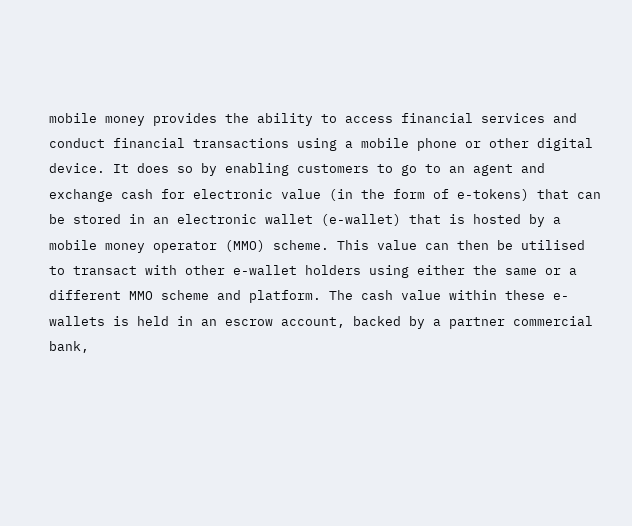mobile money provides the ability to access financial services and conduct financial transactions using a mobile phone or other digital device. It does so by enabling customers to go to an agent and exchange cash for electronic value (in the form of e-tokens) that can be stored in an electronic wallet (e-wallet) that is hosted by a mobile money operator (MMO) scheme. This value can then be utilised to transact with other e-wallet holders using either the same or a different MMO scheme and platform. The cash value within these e-wallets is held in an escrow account, backed by a partner commercial bank,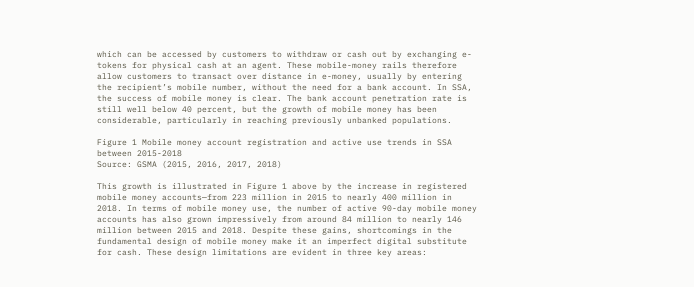which can be accessed by customers to withdraw or cash out by exchanging e-tokens for physical cash at an agent. These mobile-money rails therefore allow customers to transact over distance in e-money, usually by entering the recipient’s mobile number, without the need for a bank account. In SSA, the success of mobile money is clear. The bank account penetration rate is still well below 40 percent, but the growth of mobile money has been considerable, particularly in reaching previously unbanked populations.

Figure 1 Mobile money account registration and active use trends in SSA between 2015-2018
Source: GSMA (2015, 2016, 2017, 2018)

This growth is illustrated in Figure 1 above by the increase in registered mobile money accounts—from 223 million in 2015 to nearly 400 million in 2018. In terms of mobile money use, the number of active 90-day mobile money accounts has also grown impressively from around 84 million to nearly 146 million between 2015 and 2018. Despite these gains, shortcomings in the fundamental design of mobile money make it an imperfect digital substitute for cash. These design limitations are evident in three key areas: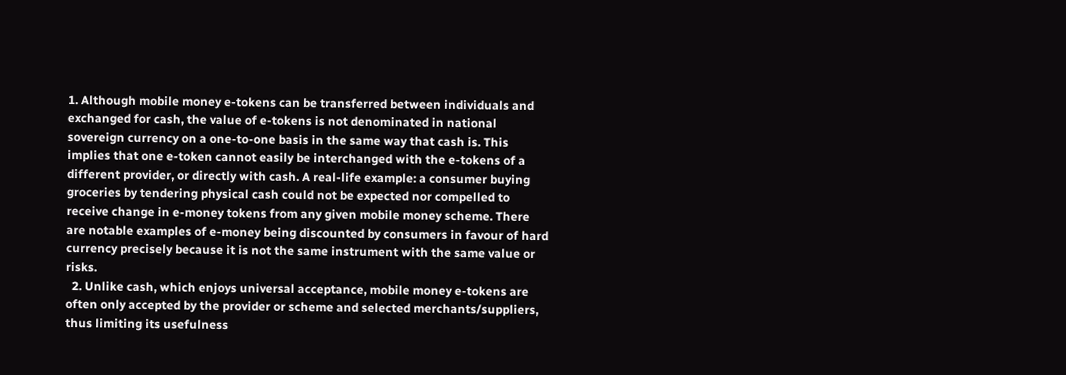1. Although mobile money e-tokens can be transferred between individuals and exchanged for cash, the value of e-tokens is not denominated in national sovereign currency on a one-to-one basis in the same way that cash is. This implies that one e-token cannot easily be interchanged with the e-tokens of a different provider, or directly with cash. A real-life example: a consumer buying groceries by tendering physical cash could not be expected nor compelled to receive change in e-money tokens from any given mobile money scheme. There are notable examples of e-money being discounted by consumers in favour of hard currency precisely because it is not the same instrument with the same value or risks.
  2. Unlike cash, which enjoys universal acceptance, mobile money e-tokens are often only accepted by the provider or scheme and selected merchants/suppliers, thus limiting its usefulness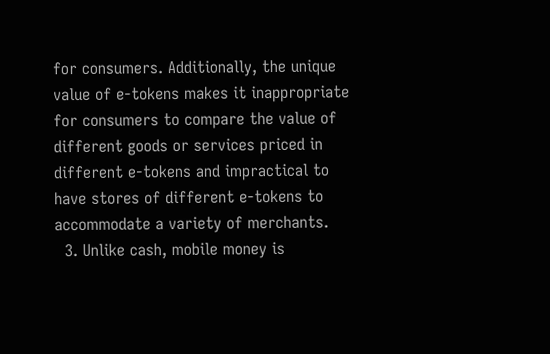for consumers. Additionally, the unique value of e-tokens makes it inappropriate for consumers to compare the value of different goods or services priced in different e-tokens and impractical to have stores of different e-tokens to accommodate a variety of merchants.
  3. Unlike cash, mobile money is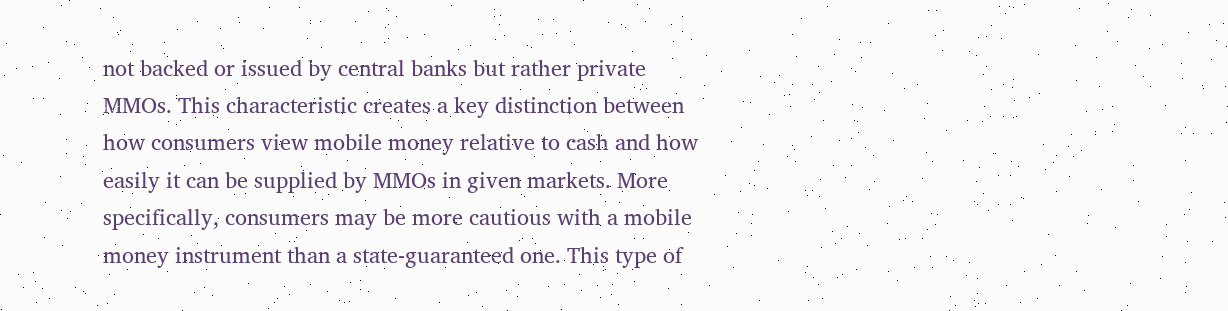not backed or issued by central banks but rather private MMOs. This characteristic creates a key distinction between how consumers view mobile money relative to cash and how easily it can be supplied by MMOs in given markets. More specifically, consumers may be more cautious with a mobile money instrument than a state-guaranteed one. This type of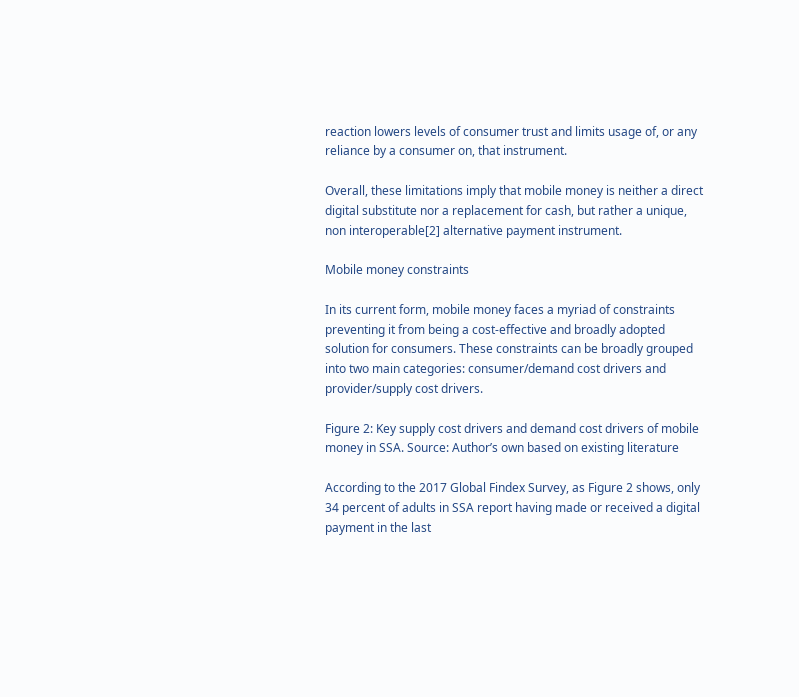reaction lowers levels of consumer trust and limits usage of, or any reliance by a consumer on, that instrument.

Overall, these limitations imply that mobile money is neither a direct digital substitute nor a replacement for cash, but rather a unique, non interoperable[2] alternative payment instrument.

Mobile money constraints

In its current form, mobile money faces a myriad of constraints preventing it from being a cost-effective and broadly adopted solution for consumers. These constraints can be broadly grouped into two main categories: consumer/demand cost drivers and provider/supply cost drivers.

Figure 2: Key supply cost drivers and demand cost drivers of mobile money in SSA. Source: Author’s own based on existing literature

According to the 2017 Global Findex Survey, as Figure 2 shows, only 34 percent of adults in SSA report having made or received a digital payment in the last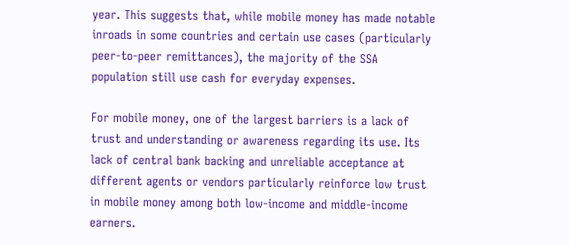year. This suggests that, while mobile money has made notable inroads in some countries and certain use cases (particularly peer-to-peer remittances), the majority of the SSA population still use cash for everyday expenses.

For mobile money, one of the largest barriers is a lack of trust and understanding or awareness regarding its use. Its lack of central bank backing and unreliable acceptance at different agents or vendors particularly reinforce low trust in mobile money among both low-income and middle-income earners.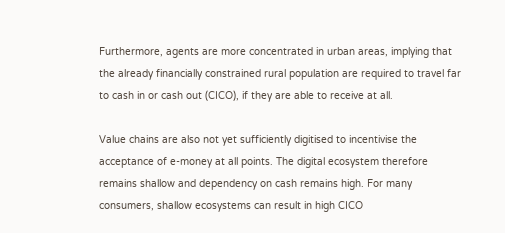Furthermore, agents are more concentrated in urban areas, implying that the already financially constrained rural population are required to travel far to cash in or cash out (CICO), if they are able to receive at all.

Value chains are also not yet sufficiently digitised to incentivise the acceptance of e-money at all points. The digital ecosystem therefore remains shallow and dependency on cash remains high. For many consumers, shallow ecosystems can result in high CICO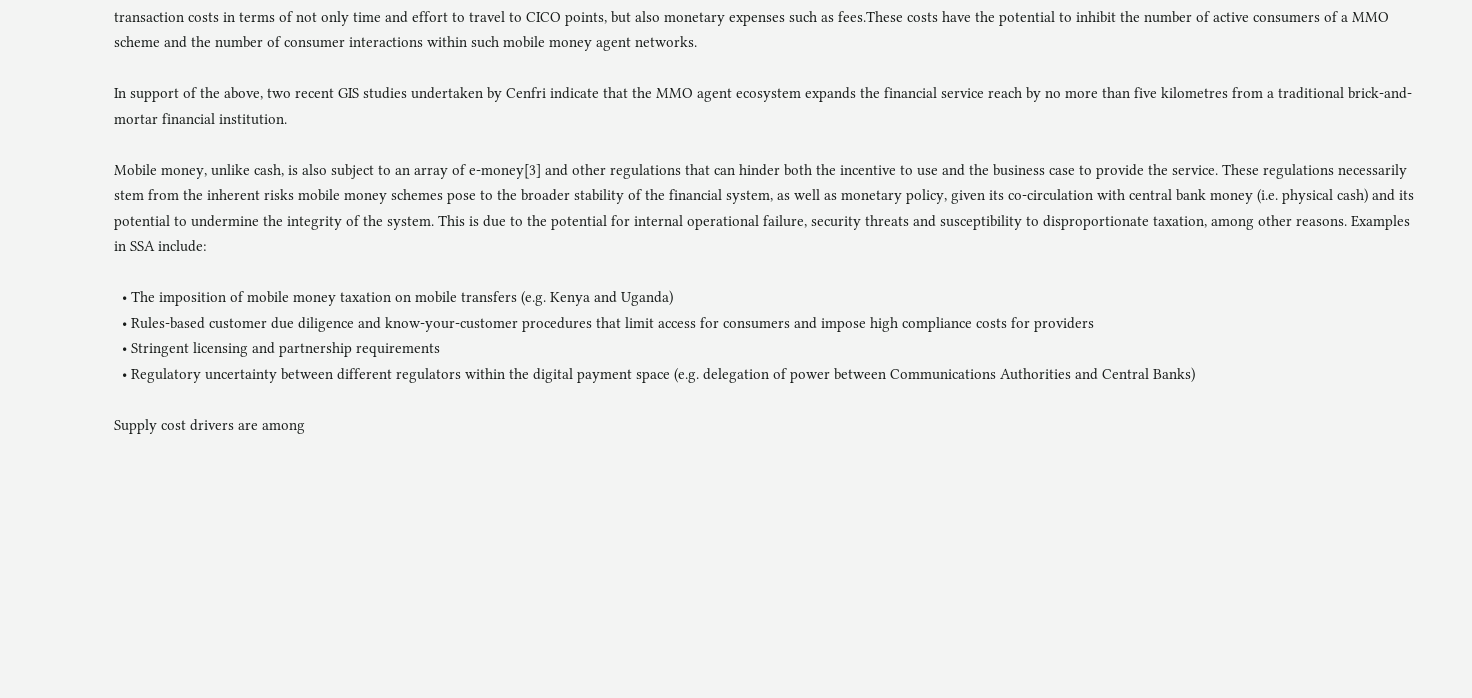transaction costs in terms of not only time and effort to travel to CICO points, but also monetary expenses such as fees.These costs have the potential to inhibit the number of active consumers of a MMO scheme and the number of consumer interactions within such mobile money agent networks.

In support of the above, two recent GIS studies undertaken by Cenfri indicate that the MMO agent ecosystem expands the financial service reach by no more than five kilometres from a traditional brick-and-mortar financial institution.

Mobile money, unlike cash, is also subject to an array of e-money[3] and other regulations that can hinder both the incentive to use and the business case to provide the service. These regulations necessarily stem from the inherent risks mobile money schemes pose to the broader stability of the financial system, as well as monetary policy, given its co-circulation with central bank money (i.e. physical cash) and its potential to undermine the integrity of the system. This is due to the potential for internal operational failure, security threats and susceptibility to disproportionate taxation, among other reasons. Examples in SSA include:

  • The imposition of mobile money taxation on mobile transfers (e.g. Kenya and Uganda)
  • Rules-based customer due diligence and know-your-customer procedures that limit access for consumers and impose high compliance costs for providers
  • Stringent licensing and partnership requirements
  • Regulatory uncertainty between different regulators within the digital payment space (e.g. delegation of power between Communications Authorities and Central Banks)

Supply cost drivers are among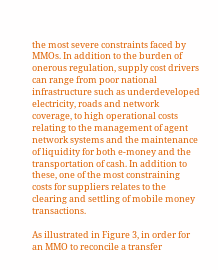the most severe constraints faced by MMOs. In addition to the burden of onerous regulation, supply cost drivers can range from poor national infrastructure such as underdeveloped electricity, roads and network coverage, to high operational costs relating to the management of agent network systems and the maintenance of liquidity for both e-money and the transportation of cash. In addition to these, one of the most constraining costs for suppliers relates to the clearing and settling of mobile money transactions.

As illustrated in Figure 3, in order for an MMO to reconcile a transfer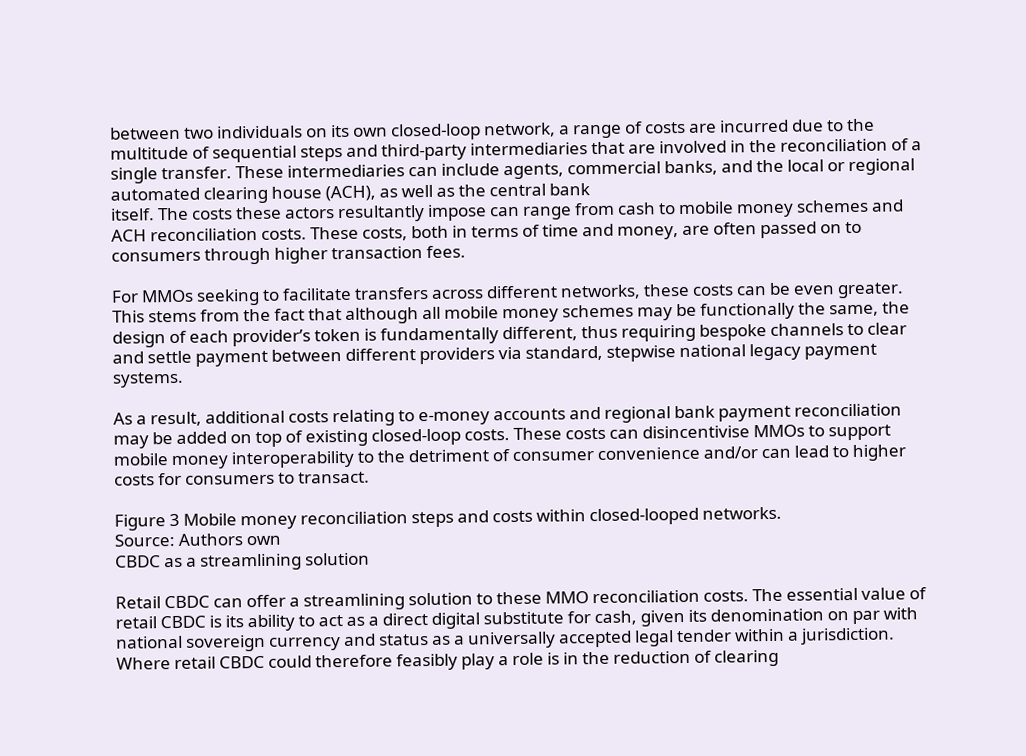between two individuals on its own closed-loop network, a range of costs are incurred due to the multitude of sequential steps and third-party intermediaries that are involved in the reconciliation of a single transfer. These intermediaries can include agents, commercial banks, and the local or regional automated clearing house (ACH), as well as the central bank
itself. The costs these actors resultantly impose can range from cash to mobile money schemes and ACH reconciliation costs. These costs, both in terms of time and money, are often passed on to consumers through higher transaction fees.

For MMOs seeking to facilitate transfers across different networks, these costs can be even greater. This stems from the fact that although all mobile money schemes may be functionally the same, the design of each provider’s token is fundamentally different, thus requiring bespoke channels to clear and settle payment between different providers via standard, stepwise national legacy payment systems.

As a result, additional costs relating to e-money accounts and regional bank payment reconciliation may be added on top of existing closed-loop costs. These costs can disincentivise MMOs to support mobile money interoperability to the detriment of consumer convenience and/or can lead to higher costs for consumers to transact.

Figure 3 Mobile money reconciliation steps and costs within closed-looped networks.
Source: Authors own
CBDC as a streamlining solution

Retail CBDC can offer a streamlining solution to these MMO reconciliation costs. The essential value of retail CBDC is its ability to act as a direct digital substitute for cash, given its denomination on par with national sovereign currency and status as a universally accepted legal tender within a jurisdiction. Where retail CBDC could therefore feasibly play a role is in the reduction of clearing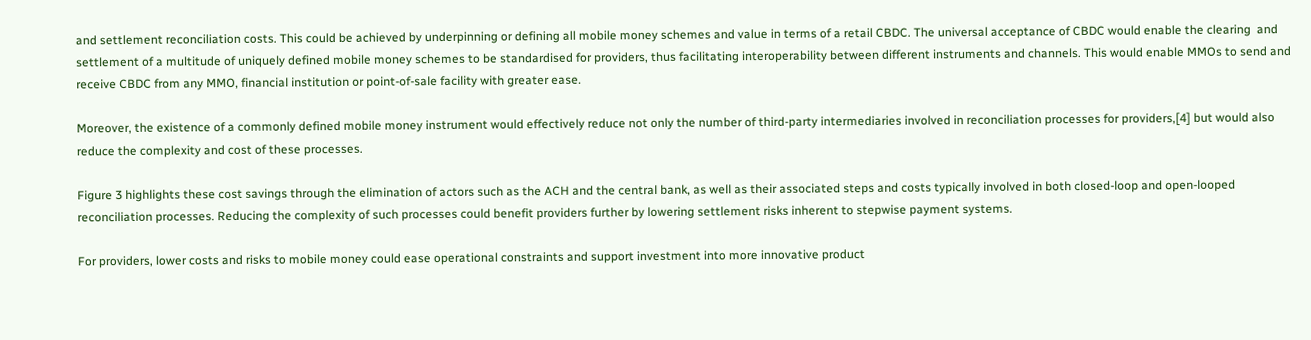and settlement reconciliation costs. This could be achieved by underpinning or defining all mobile money schemes and value in terms of a retail CBDC. The universal acceptance of CBDC would enable the clearing  and settlement of a multitude of uniquely defined mobile money schemes to be standardised for providers, thus facilitating interoperability between different instruments and channels. This would enable MMOs to send and receive CBDC from any MMO, financial institution or point-of-sale facility with greater ease.

Moreover, the existence of a commonly defined mobile money instrument would effectively reduce not only the number of third-party intermediaries involved in reconciliation processes for providers,[4] but would also reduce the complexity and cost of these processes.

Figure 3 highlights these cost savings through the elimination of actors such as the ACH and the central bank, as well as their associated steps and costs typically involved in both closed-loop and open-looped reconciliation processes. Reducing the complexity of such processes could benefit providers further by lowering settlement risks inherent to stepwise payment systems.

For providers, lower costs and risks to mobile money could ease operational constraints and support investment into more innovative product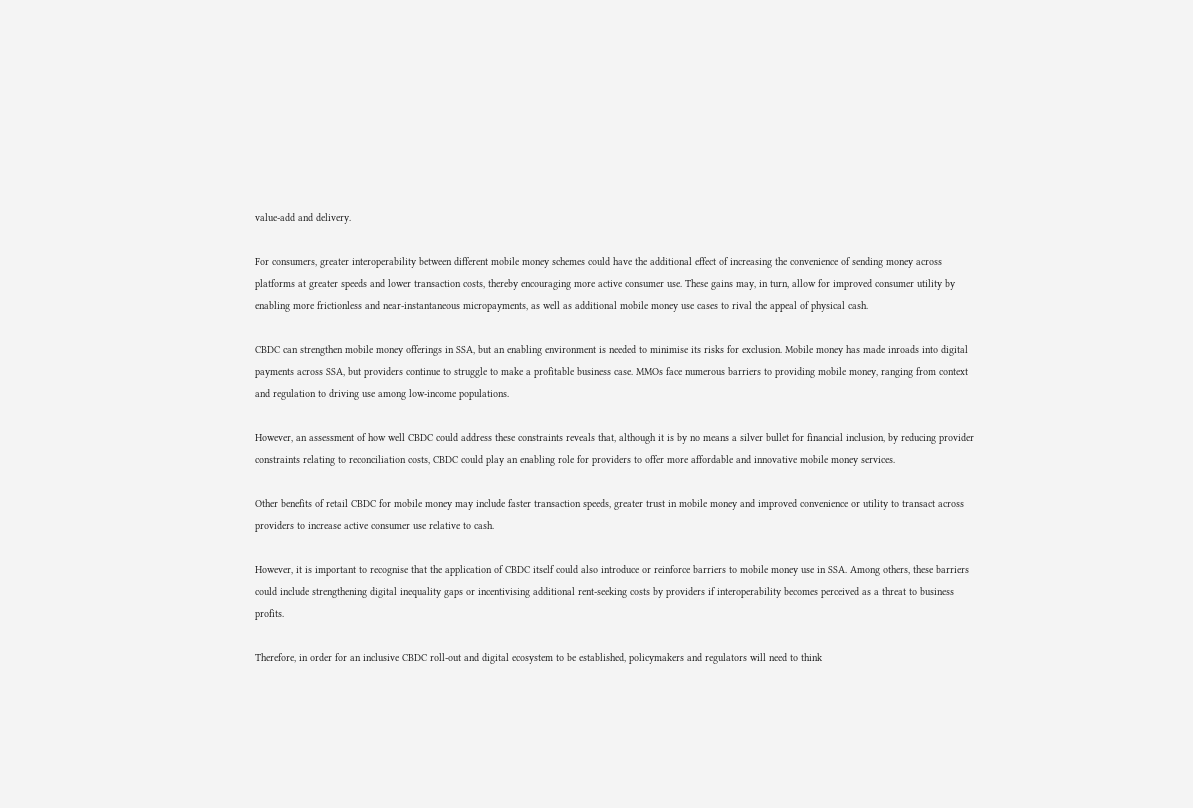value-add and delivery.

For consumers, greater interoperability between different mobile money schemes could have the additional effect of increasing the convenience of sending money across platforms at greater speeds and lower transaction costs, thereby encouraging more active consumer use. These gains may, in turn, allow for improved consumer utility by enabling more frictionless and near-instantaneous micropayments, as well as additional mobile money use cases to rival the appeal of physical cash.

CBDC can strengthen mobile money offerings in SSA, but an enabling environment is needed to minimise its risks for exclusion. Mobile money has made inroads into digital payments across SSA, but providers continue to struggle to make a profitable business case. MMOs face numerous barriers to providing mobile money, ranging from context and regulation to driving use among low-income populations.

However, an assessment of how well CBDC could address these constraints reveals that, although it is by no means a silver bullet for financial inclusion, by reducing provider constraints relating to reconciliation costs, CBDC could play an enabling role for providers to offer more affordable and innovative mobile money services.

Other benefits of retail CBDC for mobile money may include faster transaction speeds, greater trust in mobile money and improved convenience or utility to transact across providers to increase active consumer use relative to cash.

However, it is important to recognise that the application of CBDC itself could also introduce or reinforce barriers to mobile money use in SSA. Among others, these barriers could include strengthening digital inequality gaps or incentivising additional rent-seeking costs by providers if interoperability becomes perceived as a threat to business profits.

Therefore, in order for an inclusive CBDC roll-out and digital ecosystem to be established, policymakers and regulators will need to think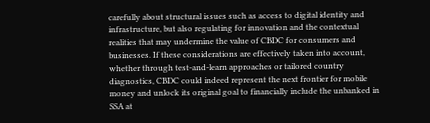carefully about structural issues such as access to digital identity and infrastructure, but also regulating for innovation and the contextual realities that may undermine the value of CBDC for consumers and businesses. If these considerations are effectively taken into account, whether through test-and-learn approaches or tailored country diagnostics, CBDC could indeed represent the next frontier for mobile money and unlock its original goal to financially include the unbanked in SSA at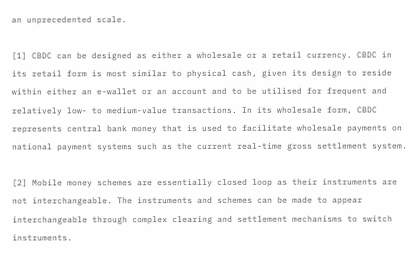an unprecedented scale.

[1] CBDC can be designed as either a wholesale or a retail currency. CBDC in its retail form is most similar to physical cash, given its design to reside within either an e-wallet or an account and to be utilised for frequent and relatively low- to medium-value transactions. In its wholesale form, CBDC represents central bank money that is used to facilitate wholesale payments on national payment systems such as the current real-time gross settlement system.

[2] Mobile money schemes are essentially closed loop as their instruments are not interchangeable. The instruments and schemes can be made to appear interchangeable through complex clearing and settlement mechanisms to switch instruments.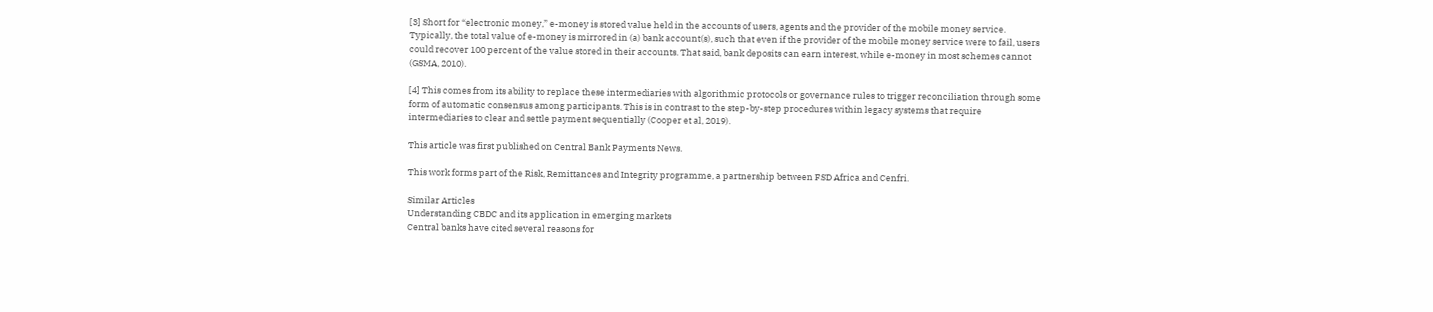[3] Short for “electronic money,” e-money is stored value held in the accounts of users, agents and the provider of the mobile money service. Typically, the total value of e-money is mirrored in (a) bank account(s), such that even if the provider of the mobile money service were to fail, users could recover 100 percent of the value stored in their accounts. That said, bank deposits can earn interest, while e-money in most schemes cannot (GSMA, 2010).

[4] This comes from its ability to replace these intermediaries with algorithmic protocols or governance rules to trigger reconciliation through some form of automatic consensus among participants. This is in contrast to the step-by-step procedures within legacy systems that require intermediaries to clear and settle payment sequentially (Cooper et al, 2019).

This article was first published on Central Bank Payments News.

This work forms part of the Risk, Remittances and Integrity programme, a partnership between FSD Africa and Cenfri.

Similar Articles
Understanding CBDC and its application in emerging markets
Central banks have cited several reasons for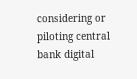considering or piloting central bank digital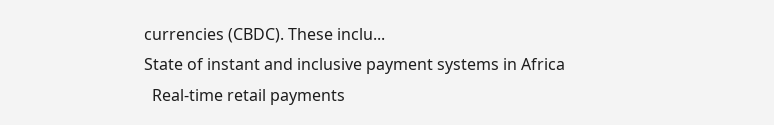currencies (CBDC). These inclu...
State of instant and inclusive payment systems in Africa
  Real-time retail payments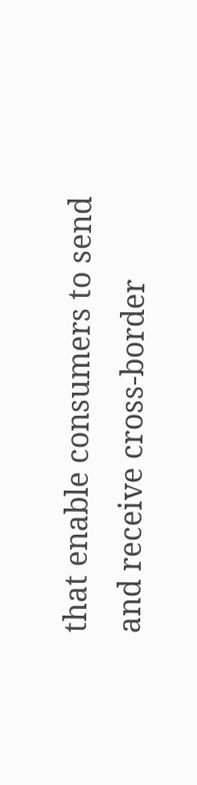that enable consumers to send and receive cross-border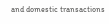and domestic transactions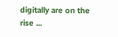digitally are on the rise ...